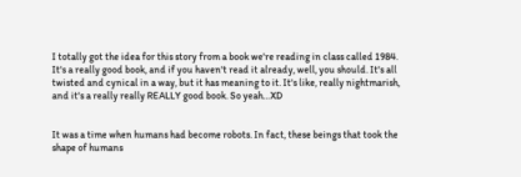I totally got the idea for this story from a book we're reading in class called 1984. It's a really good book, and if you haven't read it already, well, you should. It's all twisted and cynical in a way, but it has meaning to it. It's like, really nightmarish, and it's a really really REALLY good book. So yeah…XD


It was a time when humans had become robots. In fact, these beings that took the shape of humans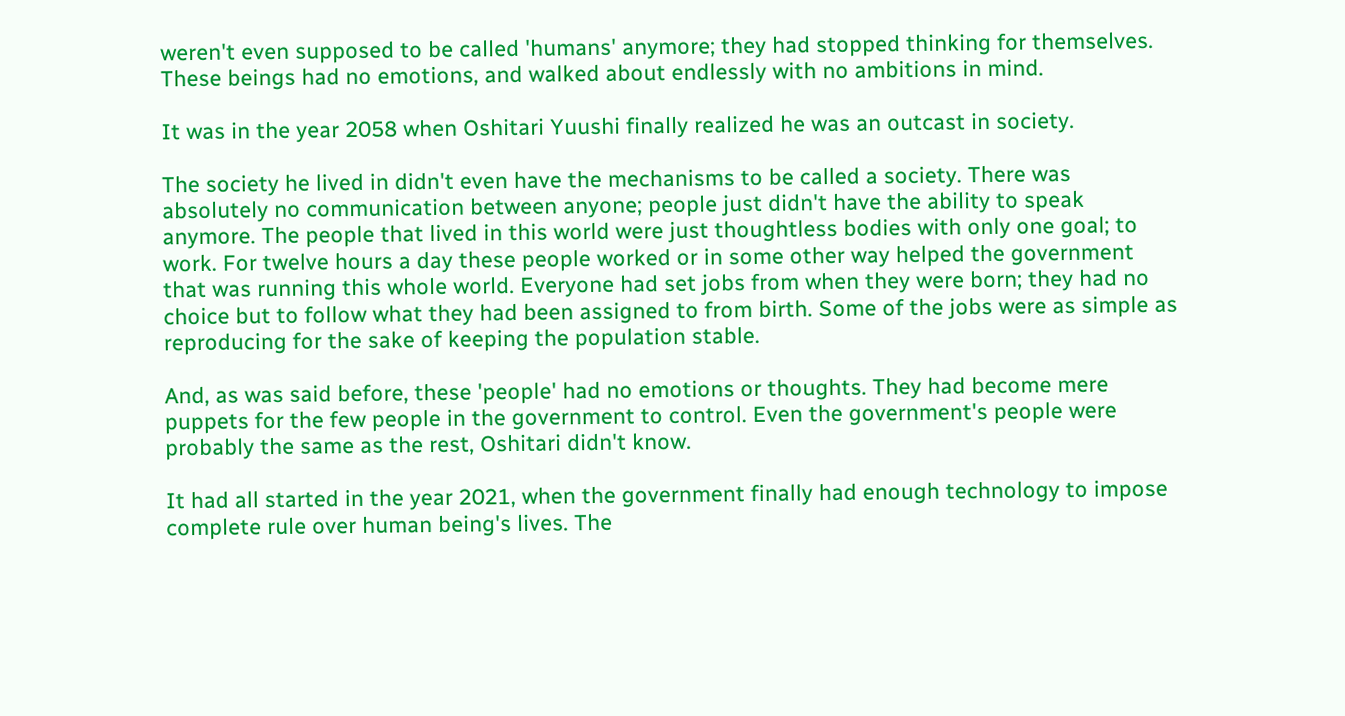weren't even supposed to be called 'humans' anymore; they had stopped thinking for themselves. These beings had no emotions, and walked about endlessly with no ambitions in mind.

It was in the year 2058 when Oshitari Yuushi finally realized he was an outcast in society.

The society he lived in didn't even have the mechanisms to be called a society. There was absolutely no communication between anyone; people just didn't have the ability to speak anymore. The people that lived in this world were just thoughtless bodies with only one goal; to work. For twelve hours a day these people worked or in some other way helped the government that was running this whole world. Everyone had set jobs from when they were born; they had no choice but to follow what they had been assigned to from birth. Some of the jobs were as simple as reproducing for the sake of keeping the population stable.

And, as was said before, these 'people' had no emotions or thoughts. They had become mere puppets for the few people in the government to control. Even the government's people were probably the same as the rest, Oshitari didn't know.

It had all started in the year 2021, when the government finally had enough technology to impose complete rule over human being's lives. The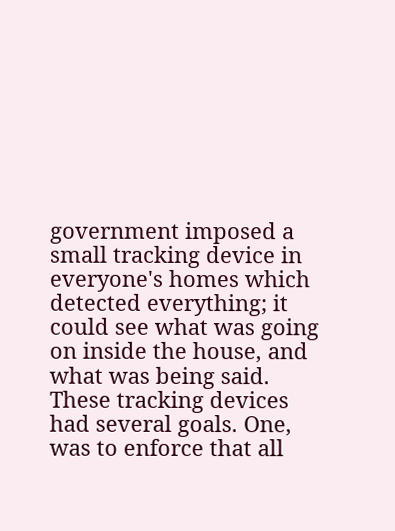government imposed a small tracking device in everyone's homes which detected everything; it could see what was going on inside the house, and what was being said. These tracking devices had several goals. One, was to enforce that all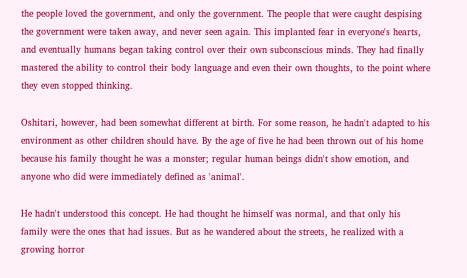the people loved the government, and only the government. The people that were caught despising the government were taken away, and never seen again. This implanted fear in everyone's hearts, and eventually humans began taking control over their own subconscious minds. They had finally mastered the ability to control their body language and even their own thoughts, to the point where they even stopped thinking.

Oshitari, however, had been somewhat different at birth. For some reason, he hadn't adapted to his environment as other children should have. By the age of five he had been thrown out of his home because his family thought he was a monster; regular human beings didn't show emotion, and anyone who did were immediately defined as 'animal'.

He hadn't understood this concept. He had thought he himself was normal, and that only his family were the ones that had issues. But as he wandered about the streets, he realized with a growing horror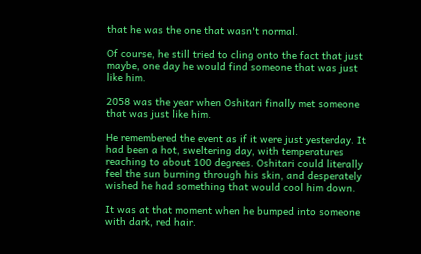that he was the one that wasn't normal.

Of course, he still tried to cling onto the fact that just maybe, one day he would find someone that was just like him.

2058 was the year when Oshitari finally met someone that was just like him.

He remembered the event as if it were just yesterday. It had been a hot, sweltering day, with temperatures reaching to about 100 degrees. Oshitari could literally feel the sun burning through his skin, and desperately wished he had something that would cool him down.

It was at that moment when he bumped into someone with dark, red hair.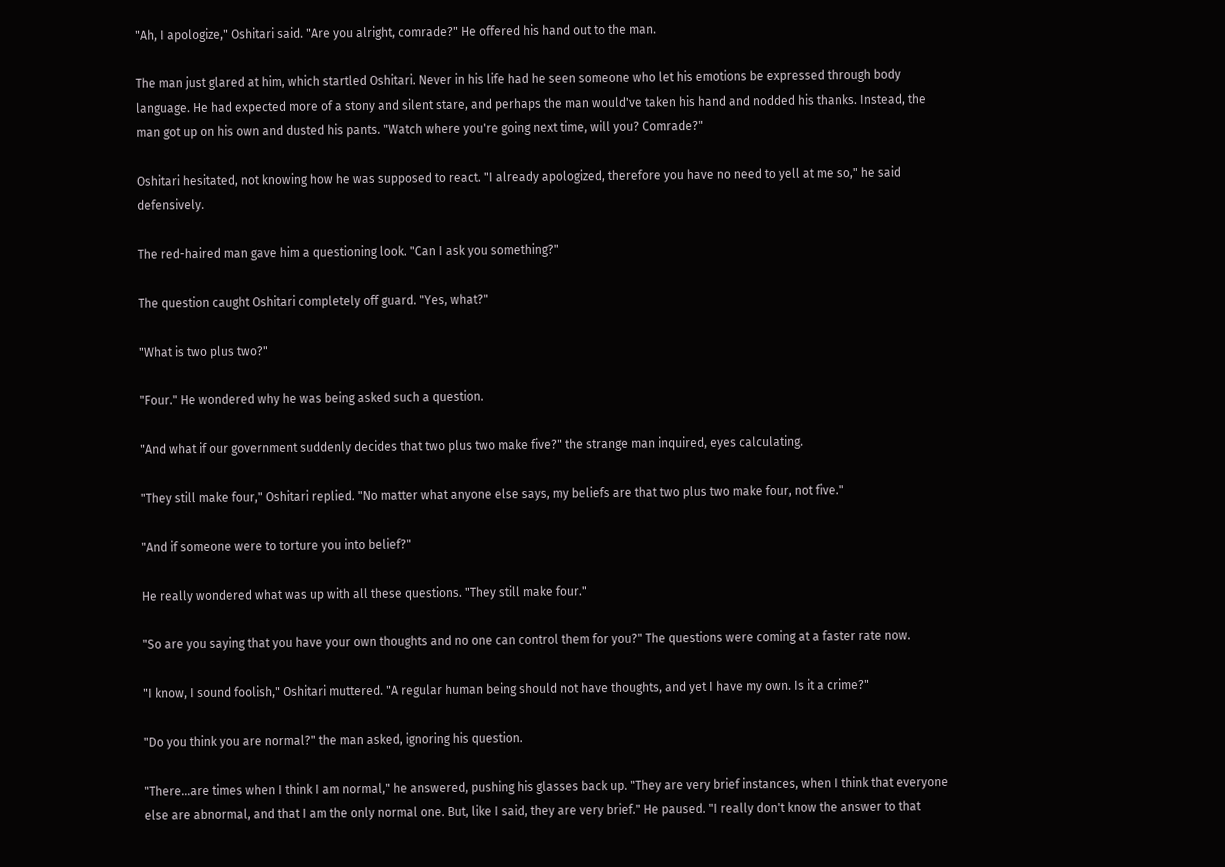"Ah, I apologize," Oshitari said. "Are you alright, comrade?" He offered his hand out to the man.

The man just glared at him, which startled Oshitari. Never in his life had he seen someone who let his emotions be expressed through body language. He had expected more of a stony and silent stare, and perhaps the man would've taken his hand and nodded his thanks. Instead, the man got up on his own and dusted his pants. "Watch where you're going next time, will you? Comrade?"

Oshitari hesitated, not knowing how he was supposed to react. "I already apologized, therefore you have no need to yell at me so," he said defensively.

The red-haired man gave him a questioning look. "Can I ask you something?"

The question caught Oshitari completely off guard. "Yes, what?"

"What is two plus two?"

"Four." He wondered why he was being asked such a question.

"And what if our government suddenly decides that two plus two make five?" the strange man inquired, eyes calculating.

"They still make four," Oshitari replied. "No matter what anyone else says, my beliefs are that two plus two make four, not five."

"And if someone were to torture you into belief?"

He really wondered what was up with all these questions. "They still make four."

"So are you saying that you have your own thoughts and no one can control them for you?" The questions were coming at a faster rate now.

"I know, I sound foolish," Oshitari muttered. "A regular human being should not have thoughts, and yet I have my own. Is it a crime?"

"Do you think you are normal?" the man asked, ignoring his question.

"There…are times when I think I am normal," he answered, pushing his glasses back up. "They are very brief instances, when I think that everyone else are abnormal, and that I am the only normal one. But, like I said, they are very brief." He paused. "I really don't know the answer to that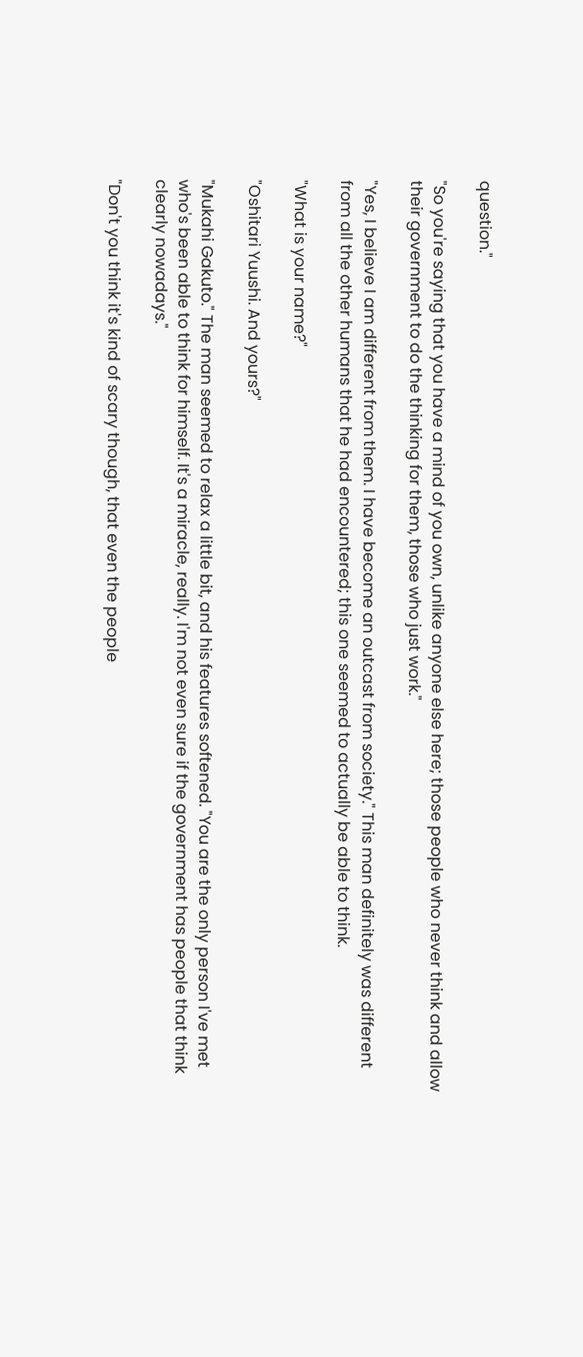question."

"So you're saying that you have a mind of you own, unlike anyone else here; those people who never think and allow their government to do the thinking for them, those who just work."

"Yes, I believe I am different from them. I have become an outcast from society." This man definitely was different from all the other humans that he had encountered; this one seemed to actually be able to think.

"What is your name?"

"Oshitari Yuushi. And yours?"

"Mukahi Gakuto." The man seemed to relax a little bit, and his features softened. "You are the only person I've met who's been able to think for himself. It's a miracle, really. I'm not even sure if the government has people that think clearly nowadays."

"Don't you think it's kind of scary though, that even the people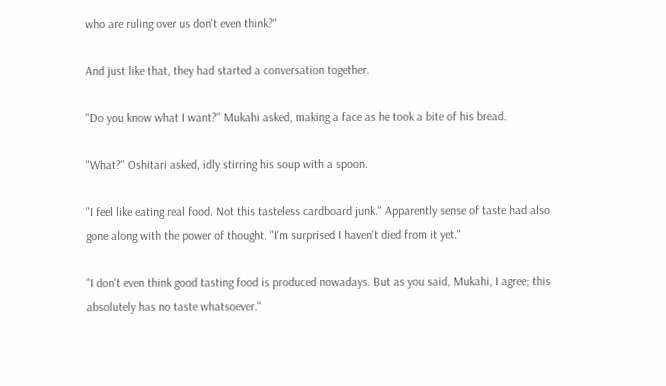who are ruling over us don't even think?"

And just like that, they had started a conversation together.

"Do you know what I want?" Mukahi asked, making a face as he took a bite of his bread.

"What?" Oshitari asked, idly stirring his soup with a spoon.

"I feel like eating real food. Not this tasteless cardboard junk." Apparently sense of taste had also gone along with the power of thought. "I'm surprised I haven't died from it yet."

"I don't even think good tasting food is produced nowadays. But as you said, Mukahi, I agree; this absolutely has no taste whatsoever."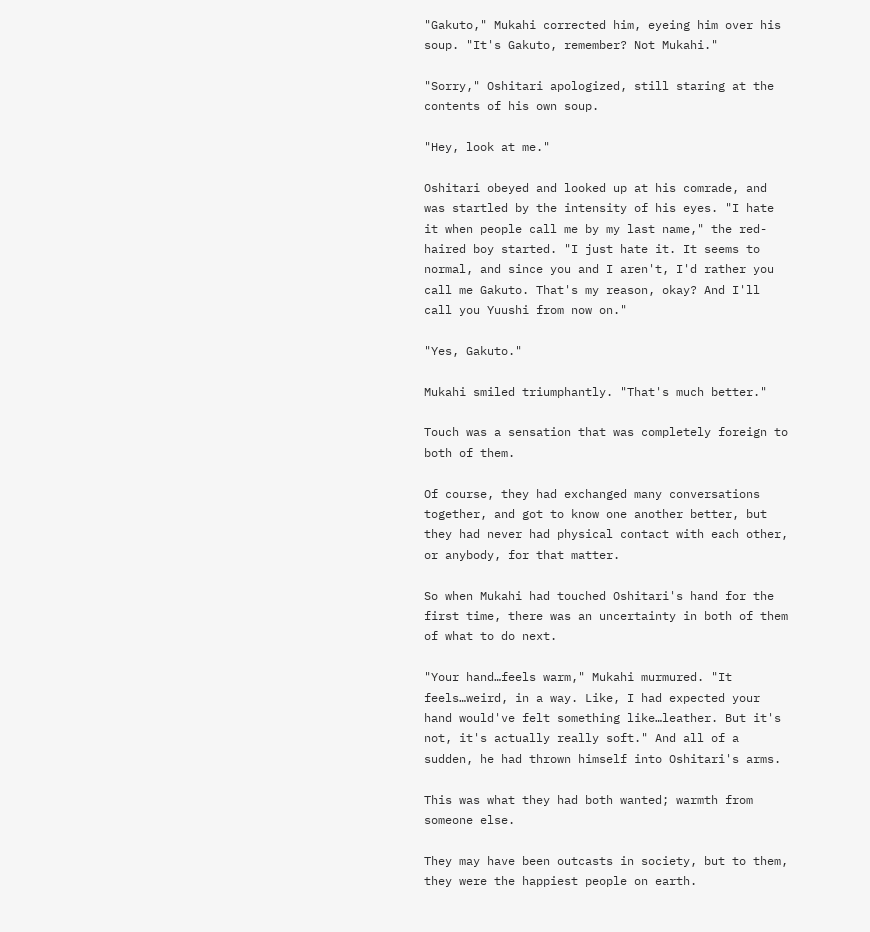"Gakuto," Mukahi corrected him, eyeing him over his soup. "It's Gakuto, remember? Not Mukahi."

"Sorry," Oshitari apologized, still staring at the contents of his own soup.

"Hey, look at me."

Oshitari obeyed and looked up at his comrade, and was startled by the intensity of his eyes. "I hate it when people call me by my last name," the red-haired boy started. "I just hate it. It seems to normal, and since you and I aren't, I'd rather you call me Gakuto. That's my reason, okay? And I'll call you Yuushi from now on."

"Yes, Gakuto."

Mukahi smiled triumphantly. "That's much better."

Touch was a sensation that was completely foreign to both of them.

Of course, they had exchanged many conversations together, and got to know one another better, but they had never had physical contact with each other, or anybody, for that matter.

So when Mukahi had touched Oshitari's hand for the first time, there was an uncertainty in both of them of what to do next.

"Your hand…feels warm," Mukahi murmured. "It feels…weird, in a way. Like, I had expected your hand would've felt something like…leather. But it's not, it's actually really soft." And all of a sudden, he had thrown himself into Oshitari's arms.

This was what they had both wanted; warmth from someone else.

They may have been outcasts in society, but to them, they were the happiest people on earth.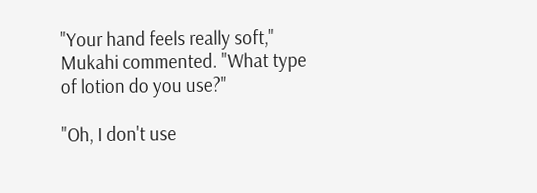"Your hand feels really soft," Mukahi commented. "What type of lotion do you use?"

"Oh, I don't use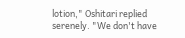lotion," Oshitari replied serenely. "We don't have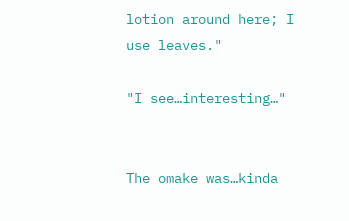lotion around here; I use leaves."

"I see…interesting…"


The omake was…kinda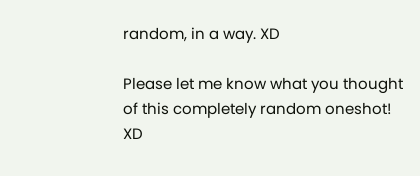random, in a way. XD

Please let me know what you thought of this completely random oneshot! XD